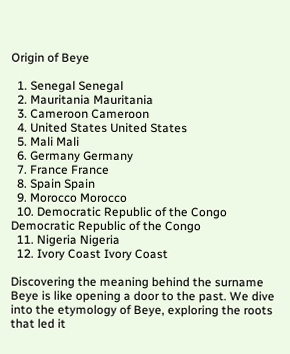Origin of Beye

  1. Senegal Senegal
  2. Mauritania Mauritania
  3. Cameroon Cameroon
  4. United States United States
  5. Mali Mali
  6. Germany Germany
  7. France France
  8. Spain Spain
  9. Morocco Morocco
  10. Democratic Republic of the Congo Democratic Republic of the Congo
  11. Nigeria Nigeria
  12. Ivory Coast Ivory Coast

Discovering the meaning behind the surname Beye is like opening a door to the past. We dive into the etymology of Beye, exploring the roots that led it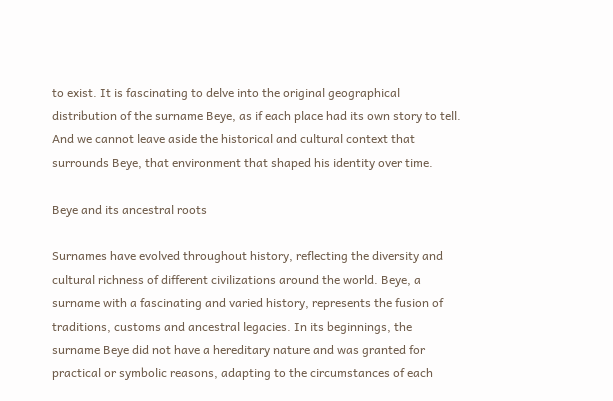to exist. It is fascinating to delve into the original geographical distribution of the surname Beye, as if each place had its own story to tell. And we cannot leave aside the historical and cultural context that surrounds Beye, that environment that shaped his identity over time.

Beye and its ancestral roots

Surnames have evolved throughout history, reflecting the diversity and cultural richness of different civilizations around the world. Beye, a surname with a fascinating and varied history, represents the fusion of traditions, customs and ancestral legacies. In its beginnings, the surname Beye did not have a hereditary nature and was granted for practical or symbolic reasons, adapting to the circumstances of each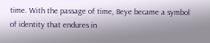time. With the passage of time, Beye became a symbol of identity that endures in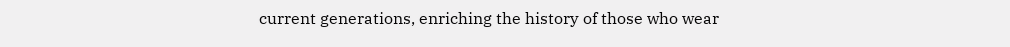current generations, enriching the history of those who wear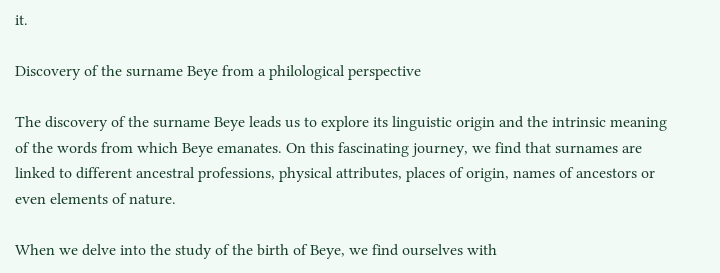it.

Discovery of the surname Beye from a philological perspective

The discovery of the surname Beye leads us to explore its linguistic origin and the intrinsic meaning of the words from which Beye emanates. On this fascinating journey, we find that surnames are linked to different ancestral professions, physical attributes, places of origin, names of ancestors or even elements of nature.

When we delve into the study of the birth of Beye, we find ourselves with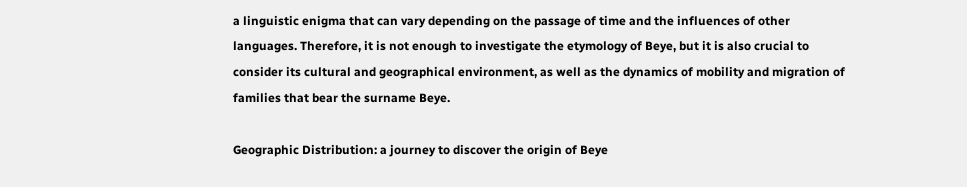a linguistic enigma that can vary depending on the passage of time and the influences of other languages. Therefore, it is not enough to investigate the etymology of Beye, but it is also crucial to consider its cultural and geographical environment, as well as the dynamics of mobility and migration of families that bear the surname Beye.

Geographic Distribution: a journey to discover the origin of Beye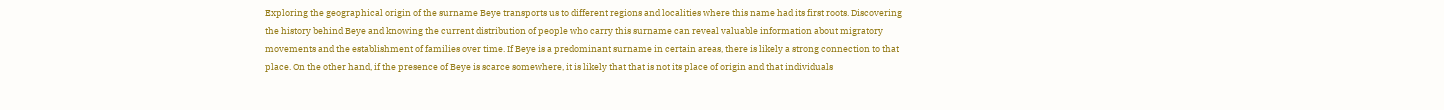Exploring the geographical origin of the surname Beye transports us to different regions and localities where this name had its first roots. Discovering the history behind Beye and knowing the current distribution of people who carry this surname can reveal valuable information about migratory movements and the establishment of families over time. If Beye is a predominant surname in certain areas, there is likely a strong connection to that place. On the other hand, if the presence of Beye is scarce somewhere, it is likely that that is not its place of origin and that individuals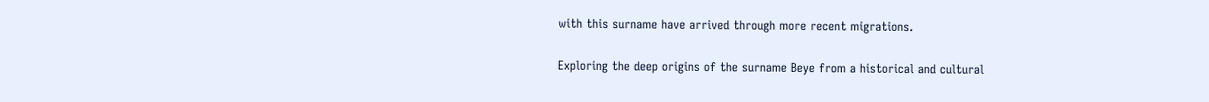with this surname have arrived through more recent migrations.

Exploring the deep origins of the surname Beye from a historical and cultural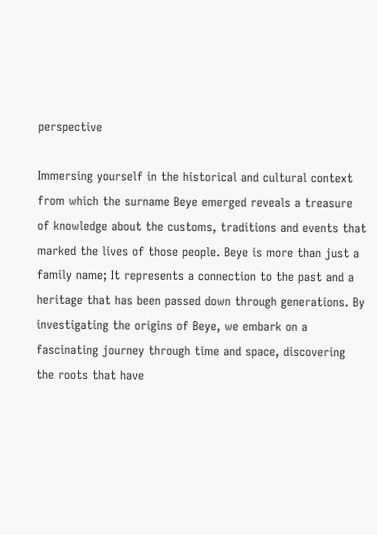perspective

Immersing yourself in the historical and cultural context from which the surname Beye emerged reveals a treasure of knowledge about the customs, traditions and events that marked the lives of those people. Beye is more than just a family name; It represents a connection to the past and a heritage that has been passed down through generations. By investigating the origins of Beye, we embark on a fascinating journey through time and space, discovering the roots that have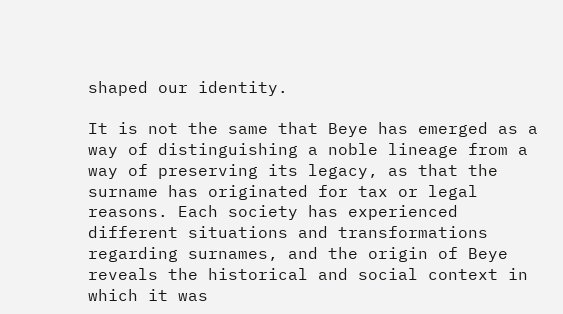shaped our identity.

It is not the same that Beye has emerged as a way of distinguishing a noble lineage from a way of preserving its legacy, as that the surname has originated for tax or legal reasons. Each society has experienced different situations and transformations regarding surnames, and the origin of Beye reveals the historical and social context in which it was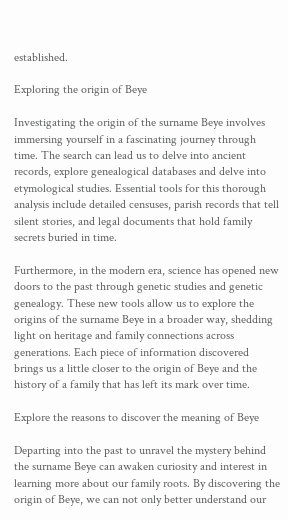established.

Exploring the origin of Beye

Investigating the origin of the surname Beye involves immersing yourself in a fascinating journey through time. The search can lead us to delve into ancient records, explore genealogical databases and delve into etymological studies. Essential tools for this thorough analysis include detailed censuses, parish records that tell silent stories, and legal documents that hold family secrets buried in time.

Furthermore, in the modern era, science has opened new doors to the past through genetic studies and genetic genealogy. These new tools allow us to explore the origins of the surname Beye in a broader way, shedding light on heritage and family connections across generations. Each piece of information discovered brings us a little closer to the origin of Beye and the history of a family that has left its mark over time.

Explore the reasons to discover the meaning of Beye

Departing into the past to unravel the mystery behind the surname Beye can awaken curiosity and interest in learning more about our family roots. By discovering the origin of Beye, we can not only better understand our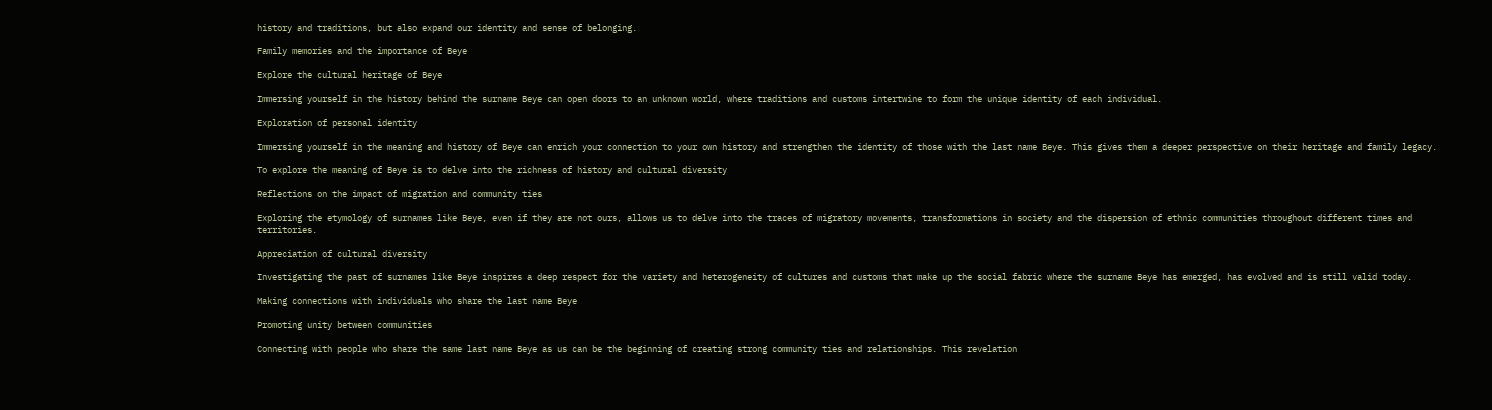history and traditions, but also expand our identity and sense of belonging.

Family memories and the importance of Beye

Explore the cultural heritage of Beye

Immersing yourself in the history behind the surname Beye can open doors to an unknown world, where traditions and customs intertwine to form the unique identity of each individual.

Exploration of personal identity

Immersing yourself in the meaning and history of Beye can enrich your connection to your own history and strengthen the identity of those with the last name Beye. This gives them a deeper perspective on their heritage and family legacy.

To explore the meaning of Beye is to delve into the richness of history and cultural diversity

Reflections on the impact of migration and community ties

Exploring the etymology of surnames like Beye, even if they are not ours, allows us to delve into the traces of migratory movements, transformations in society and the dispersion of ethnic communities throughout different times and territories.

Appreciation of cultural diversity

Investigating the past of surnames like Beye inspires a deep respect for the variety and heterogeneity of cultures and customs that make up the social fabric where the surname Beye has emerged, has evolved and is still valid today.

Making connections with individuals who share the last name Beye

Promoting unity between communities

Connecting with people who share the same last name Beye as us can be the beginning of creating strong community ties and relationships. This revelation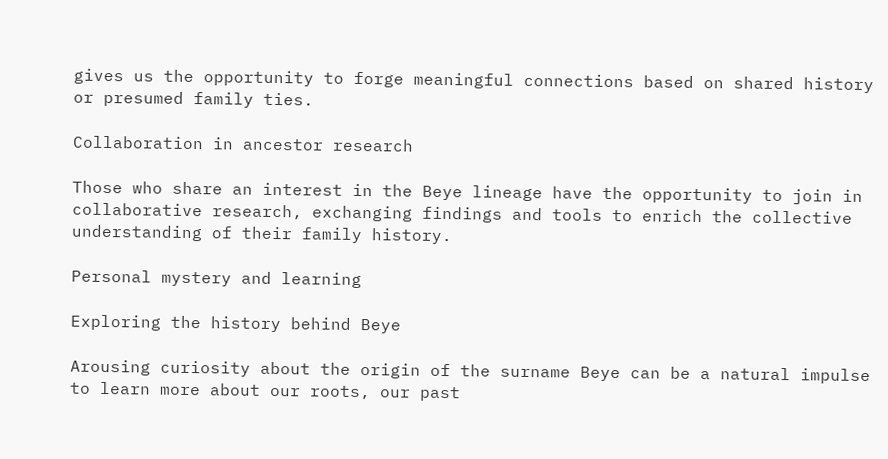gives us the opportunity to forge meaningful connections based on shared history or presumed family ties.

Collaboration in ancestor research

Those who share an interest in the Beye lineage have the opportunity to join in collaborative research, exchanging findings and tools to enrich the collective understanding of their family history.

Personal mystery and learning

Exploring the history behind Beye

Arousing curiosity about the origin of the surname Beye can be a natural impulse to learn more about our roots, our past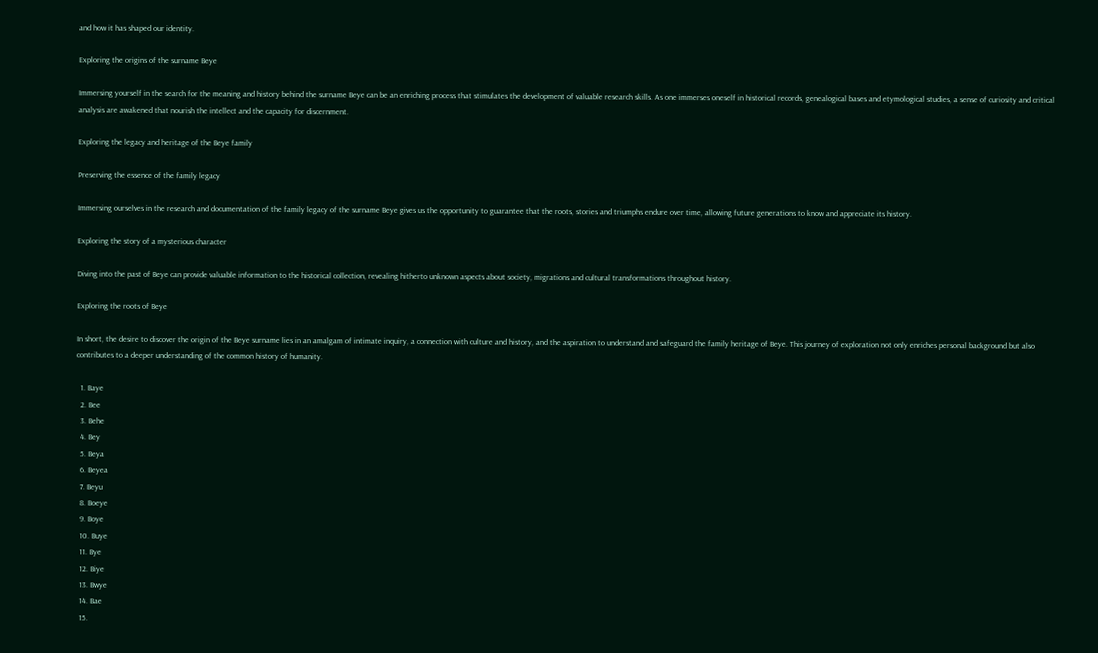and how it has shaped our identity.

Exploring the origins of the surname Beye

Immersing yourself in the search for the meaning and history behind the surname Beye can be an enriching process that stimulates the development of valuable research skills. As one immerses oneself in historical records, genealogical bases and etymological studies, a sense of curiosity and critical analysis are awakened that nourish the intellect and the capacity for discernment.

Exploring the legacy and heritage of the Beye family

Preserving the essence of the family legacy

Immersing ourselves in the research and documentation of the family legacy of the surname Beye gives us the opportunity to guarantee that the roots, stories and triumphs endure over time, allowing future generations to know and appreciate its history.

Exploring the story of a mysterious character

Diving into the past of Beye can provide valuable information to the historical collection, revealing hitherto unknown aspects about society, migrations and cultural transformations throughout history.

Exploring the roots of Beye

In short, the desire to discover the origin of the Beye surname lies in an amalgam of intimate inquiry, a connection with culture and history, and the aspiration to understand and safeguard the family heritage of Beye. This journey of exploration not only enriches personal background but also contributes to a deeper understanding of the common history of humanity.

  1. Baye
  2. Bee
  3. Behe
  4. Bey
  5. Beya
  6. Beyea
  7. Beyu
  8. Boeye
  9. Boye
  10. Buye
  11. Bye
  12. Biye
  13. Bwye
  14. Bae
  15.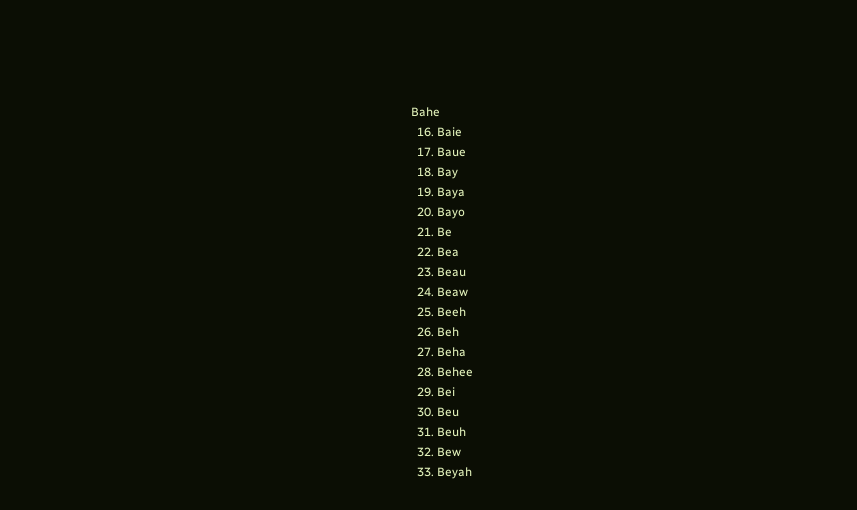Bahe
  16. Baie
  17. Baue
  18. Bay
  19. Baya
  20. Bayo
  21. Be
  22. Bea
  23. Beau
  24. Beaw
  25. Beeh
  26. Beh
  27. Beha
  28. Behee
  29. Bei
  30. Beu
  31. Beuh
  32. Bew
  33. Beyah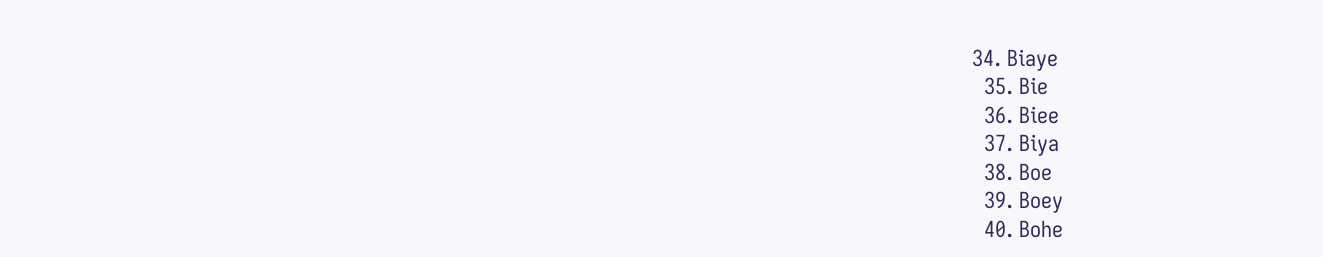34. Biaye
  35. Bie
  36. Biee
  37. Biya
  38. Boe
  39. Boey
  40. Bohe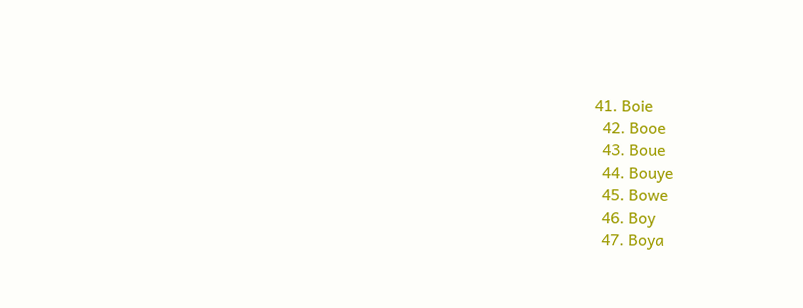41. Boie
  42. Booe
  43. Boue
  44. Bouye
  45. Bowe
  46. Boy
  47. Boya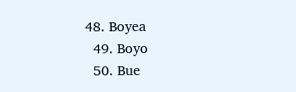48. Boyea
  49. Boyo
  50. Bue